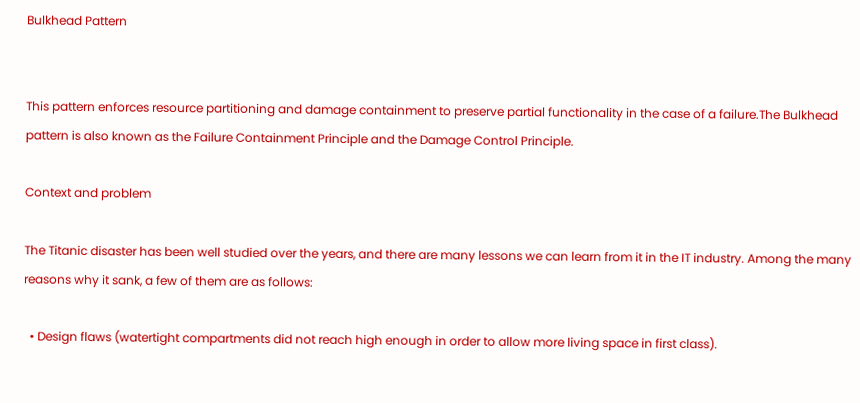Bulkhead Pattern


This pattern enforces resource partitioning and damage containment to preserve partial functionality in the case of a failure.The Bulkhead pattern is also known as the Failure Containment Principle and the Damage Control Principle.

Context and problem

The Titanic disaster has been well studied over the years, and there are many lessons we can learn from it in the IT industry. Among the many reasons why it sank, a few of them are as follows:

  • Design flaws (watertight compartments did not reach high enough in order to allow more living space in first class).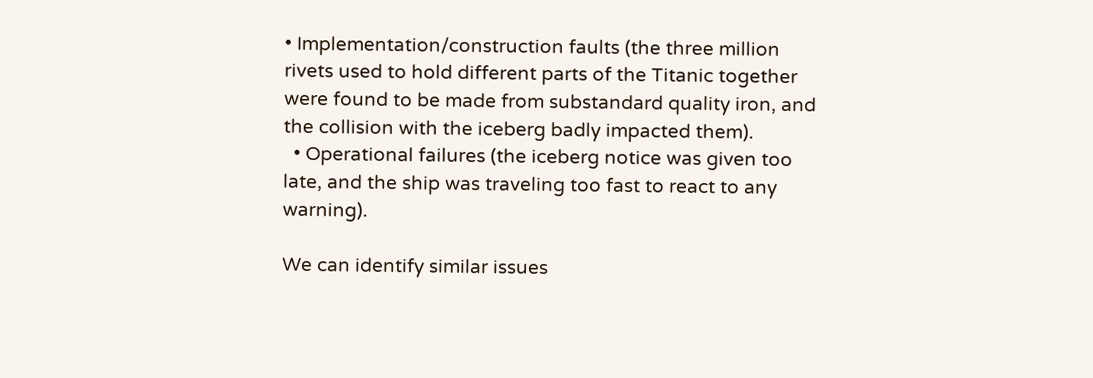• Implementation/construction faults (the three million rivets used to hold different parts of the Titanic together were found to be made from substandard quality iron, and the collision with the iceberg badly impacted them).
  • Operational failures (the iceberg notice was given too late, and the ship was traveling too fast to react to any warning).

We can identify similar issues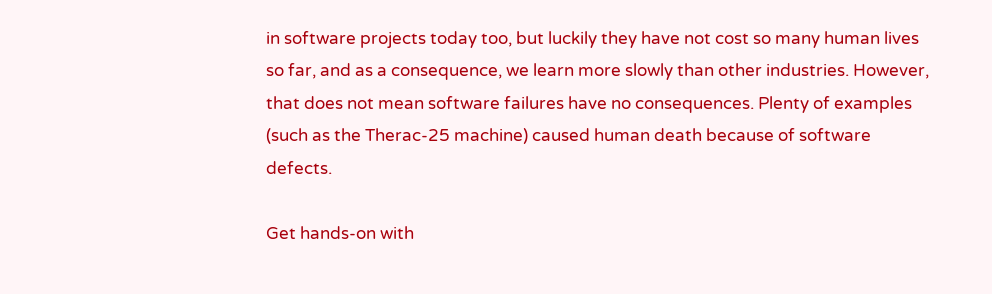in software projects today too, but luckily they have not cost so many human lives so far, and as a consequence, we learn more slowly than other industries. However, that does not mean software failures have no consequences. Plenty of examples (such as the Therac-25 machine) caused human death because of software defects.

Get hands-on with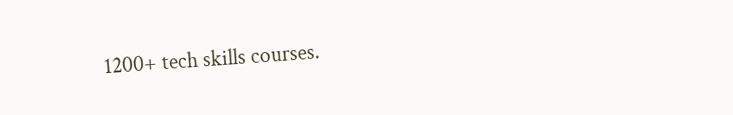1200+ tech skills courses.